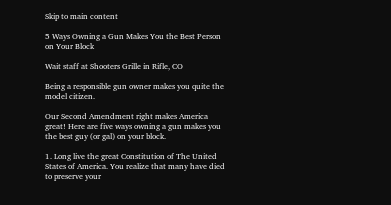Skip to main content

5 Ways Owning a Gun Makes You the Best Person on Your Block

Wait staff at Shooters Grille in Rifle, CO

Being a responsible gun owner makes you quite the model citizen.

Our Second Amendment right makes America great! Here are five ways owning a gun makes you the best guy (or gal) on your block.

1. Long live the great Constitution of The United States of America. You realize that many have died to preserve your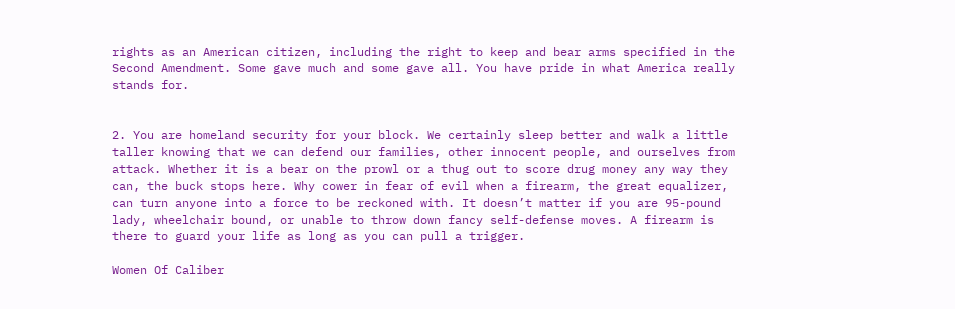rights as an American citizen, including the right to keep and bear arms specified in the Second Amendment. Some gave much and some gave all. You have pride in what America really stands for.


2. You are homeland security for your block. We certainly sleep better and walk a little taller knowing that we can defend our families, other innocent people, and ourselves from attack. Whether it is a bear on the prowl or a thug out to score drug money any way they can, the buck stops here. Why cower in fear of evil when a firearm, the great equalizer, can turn anyone into a force to be reckoned with. It doesn’t matter if you are 95-pound lady, wheelchair bound, or unable to throw down fancy self-defense moves. A firearm is there to guard your life as long as you can pull a trigger.

Women Of Caliber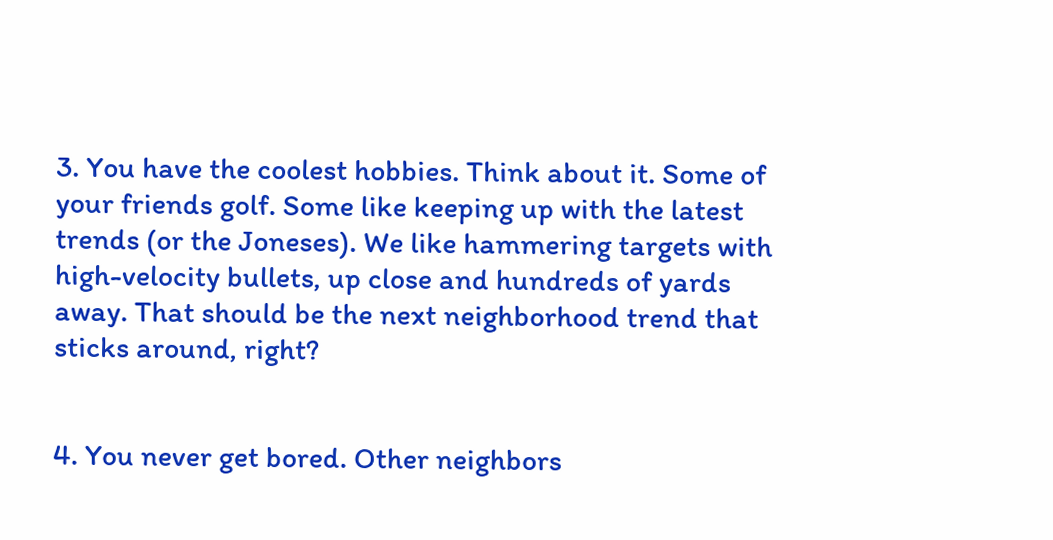3. You have the coolest hobbies. Think about it. Some of your friends golf. Some like keeping up with the latest trends (or the Joneses). We like hammering targets with high-velocity bullets, up close and hundreds of yards away. That should be the next neighborhood trend that sticks around, right?


4. You never get bored. Other neighbors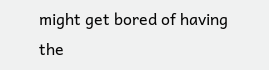might get bored of having the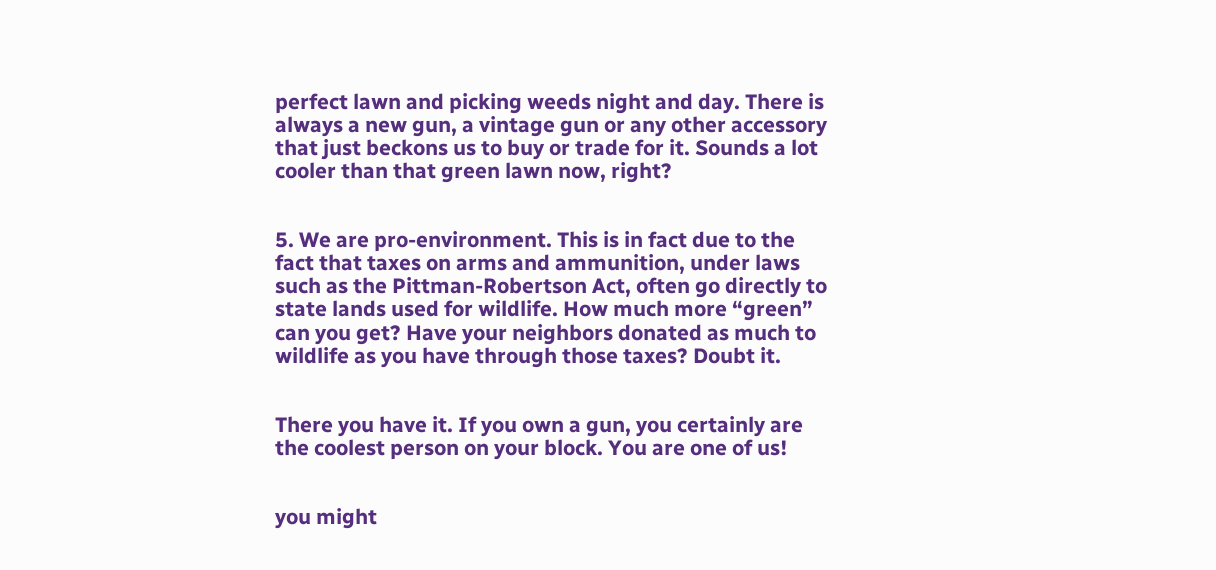perfect lawn and picking weeds night and day. There is always a new gun, a vintage gun or any other accessory that just beckons us to buy or trade for it. Sounds a lot cooler than that green lawn now, right?


5. We are pro-environment. This is in fact due to the fact that taxes on arms and ammunition, under laws such as the Pittman-Robertson Act, often go directly to state lands used for wildlife. How much more “green” can you get? Have your neighbors donated as much to wildlife as you have through those taxes? Doubt it.


There you have it. If you own a gun, you certainly are the coolest person on your block. You are one of us!


you might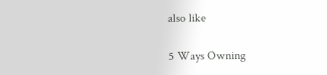also like

5 Ways Owning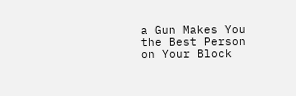a Gun Makes You the Best Person on Your Block